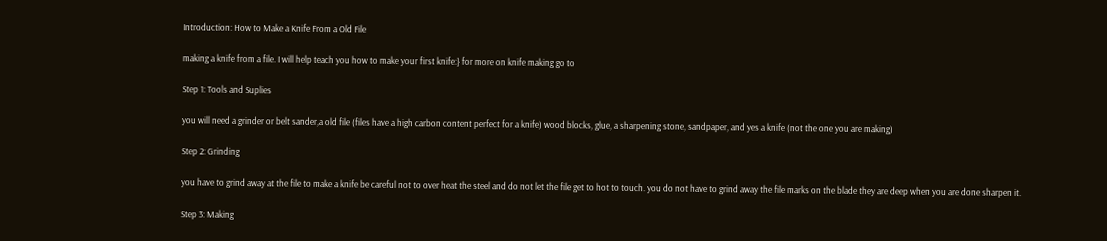Introduction: How to Make a Knife From a Old File

making a knife from a file. I will help teach you how to make your first knife:} for more on knife making go to

Step 1: Tools and Suplies

you will need a grinder or belt sander,a old file (files have a high carbon content perfect for a knife) wood blocks, glue, a sharpening stone, sandpaper, and yes a knife (not the one you are making)

Step 2: Grinding

you have to grind away at the file to make a knife be careful not to over heat the steel and do not let the file get to hot to touch. you do not have to grind away the file marks on the blade they are deep when you are done sharpen it.

Step 3: Making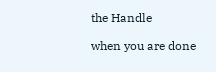the Handle

when you are done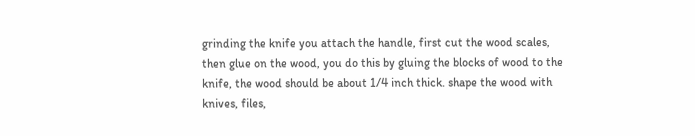grinding the knife you attach the handle, first cut the wood scales, then glue on the wood, you do this by gluing the blocks of wood to the knife, the wood should be about 1/4 inch thick. shape the wood with knives, files,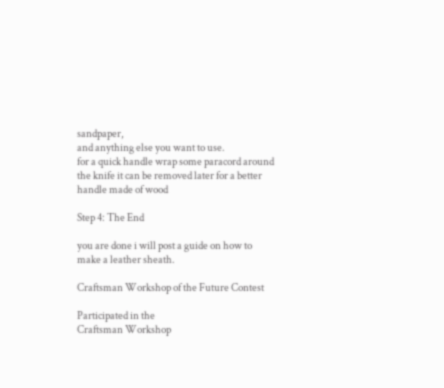sandpaper,
and anything else you want to use.
for a quick handle wrap some paracord around the knife it can be removed later for a better handle made of wood

Step 4: The End

you are done i will post a guide on how to make a leather sheath.

Craftsman Workshop of the Future Contest

Participated in the
Craftsman Workshop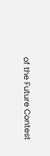of the Future Contest